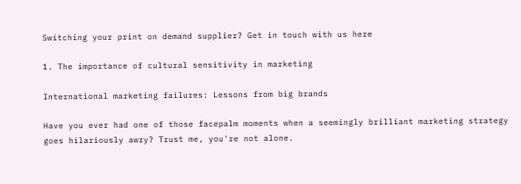Switching your print on demand supplier? Get in touch with us here

1. The importance of cultural sensitivity in marketing

International marketing failures: Lessons from big brands

Have you ever had one of those facepalm moments when a seemingly brilliant marketing strategy goes hilariously awry? Trust me, you're not alone.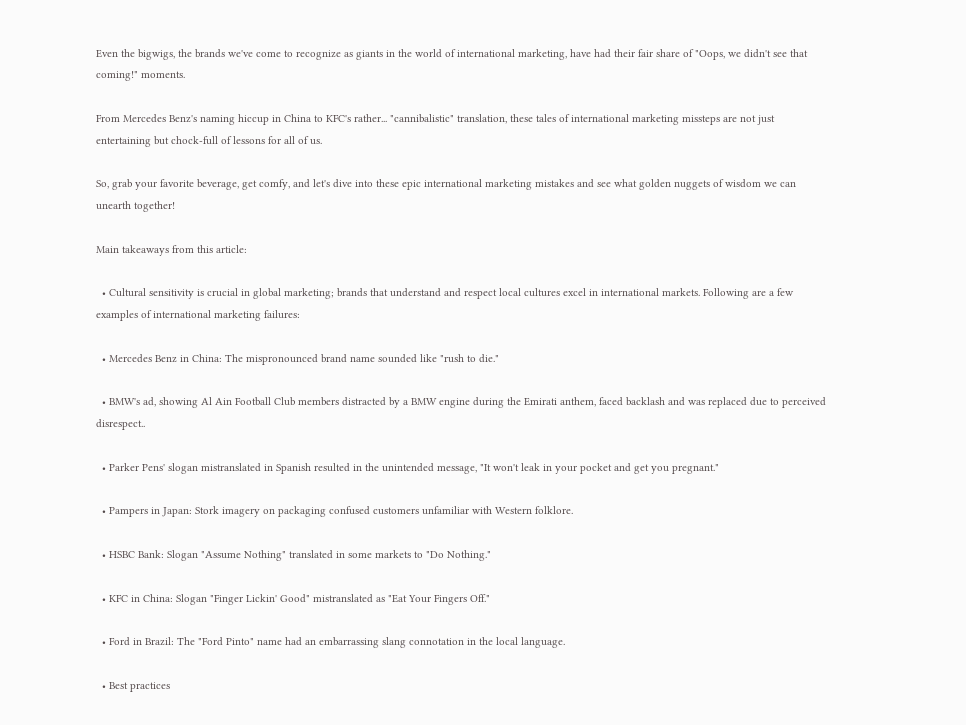Even the bigwigs, the brands we've come to recognize as giants in the world of international marketing, have had their fair share of "Oops, we didn't see that coming!" moments.

From Mercedes Benz's naming hiccup in China to KFC's rather... "cannibalistic" translation, these tales of international marketing missteps are not just entertaining but chock-full of lessons for all of us.

So, grab your favorite beverage, get comfy, and let's dive into these epic international marketing mistakes and see what golden nuggets of wisdom we can unearth together!

Main takeaways from this article:

  • Cultural sensitivity is crucial in global marketing; brands that understand and respect local cultures excel in international markets. Following are a few examples of international marketing failures:

  • Mercedes Benz in China: The mispronounced brand name sounded like "rush to die."

  • BMW's ad, showing Al Ain Football Club members distracted by a BMW engine during the Emirati anthem, faced backlash and was replaced due to perceived disrespect..

  • Parker Pens' slogan mistranslated in Spanish resulted in the unintended message, "It won't leak in your pocket and get you pregnant."

  • Pampers in Japan: Stork imagery on packaging confused customers unfamiliar with Western folklore.

  • HSBC Bank: Slogan "Assume Nothing" translated in some markets to "Do Nothing."

  • KFC in China: Slogan "Finger Lickin' Good" mistranslated as "Eat Your Fingers Off."

  • Ford in Brazil: The "Ford Pinto" name had an embarrassing slang connotation in the local language.

  • Best practices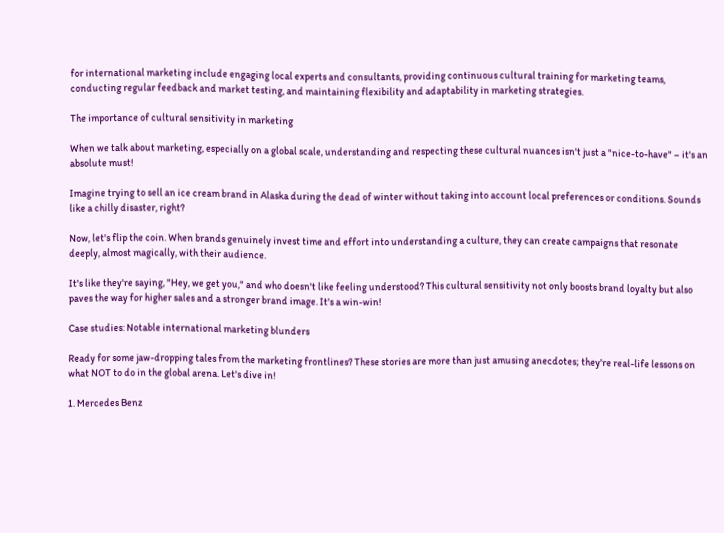for international marketing include engaging local experts and consultants, providing continuous cultural training for marketing teams, conducting regular feedback and market testing, and maintaining flexibility and adaptability in marketing strategies.

The importance of cultural sensitivity in marketing

When we talk about marketing, especially on a global scale, understanding and respecting these cultural nuances isn't just a "nice-to-have" – it's an absolute must!

Imagine trying to sell an ice cream brand in Alaska during the dead of winter without taking into account local preferences or conditions. Sounds like a chilly disaster, right?

Now, let's flip the coin. When brands genuinely invest time and effort into understanding a culture, they can create campaigns that resonate deeply, almost magically, with their audience.

It's like they're saying, "Hey, we get you," and who doesn't like feeling understood? This cultural sensitivity not only boosts brand loyalty but also paves the way for higher sales and a stronger brand image. It's a win-win!

Case studies: Notable international marketing blunders

Ready for some jaw-dropping tales from the marketing frontlines? These stories are more than just amusing anecdotes; they're real-life lessons on what NOT to do in the global arena. Let's dive in!

1. Mercedes Benz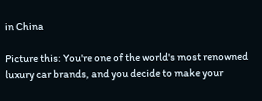in China

Picture this: You're one of the world's most renowned luxury car brands, and you decide to make your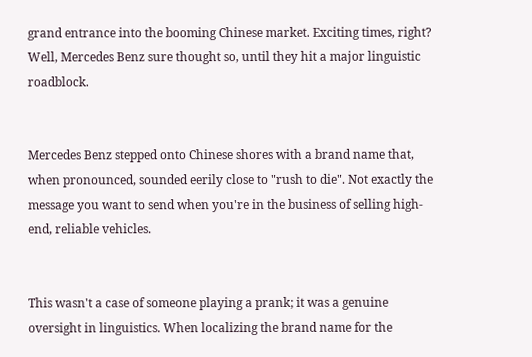grand entrance into the booming Chinese market. Exciting times, right? Well, Mercedes Benz sure thought so, until they hit a major linguistic roadblock.


Mercedes Benz stepped onto Chinese shores with a brand name that, when pronounced, sounded eerily close to "rush to die". Not exactly the message you want to send when you're in the business of selling high-end, reliable vehicles.


This wasn't a case of someone playing a prank; it was a genuine oversight in linguistics. When localizing the brand name for the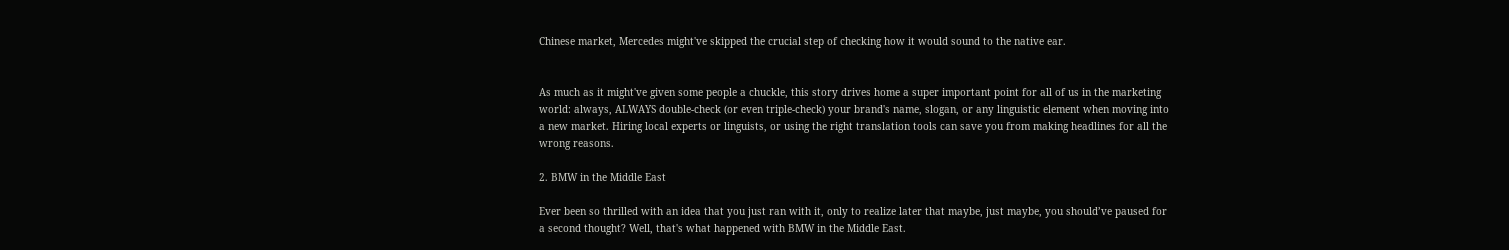Chinese market, Mercedes might've skipped the crucial step of checking how it would sound to the native ear.


As much as it might've given some people a chuckle, this story drives home a super important point for all of us in the marketing world: always, ALWAYS double-check (or even triple-check) your brand's name, slogan, or any linguistic element when moving into a new market. Hiring local experts or linguists, or using the right translation tools can save you from making headlines for all the wrong reasons.

2. BMW in the Middle East

Ever been so thrilled with an idea that you just ran with it, only to realize later that maybe, just maybe, you should’ve paused for a second thought? Well, that's what happened with BMW in the Middle East.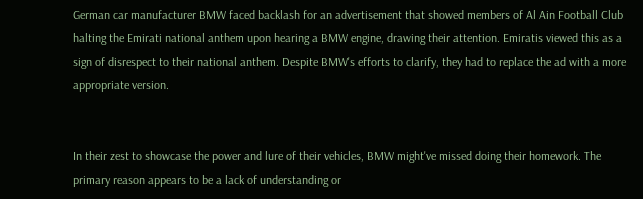German car manufacturer BMW faced backlash for an advertisement that showed members of Al Ain Football Club halting the Emirati national anthem upon hearing a BMW engine, drawing their attention. Emiratis viewed this as a sign of disrespect to their national anthem. Despite BMW's efforts to clarify, they had to replace the ad with a more appropriate version.


In their zest to showcase the power and lure of their vehicles, BMW might've missed doing their homework. The primary reason appears to be a lack of understanding or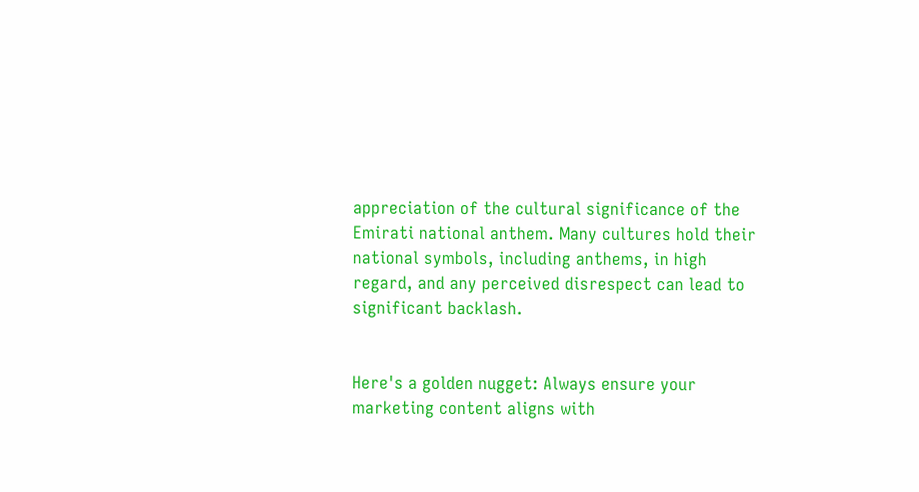appreciation of the cultural significance of the Emirati national anthem. Many cultures hold their national symbols, including anthems, in high regard, and any perceived disrespect can lead to significant backlash.


Here's a golden nugget: Always ensure your marketing content aligns with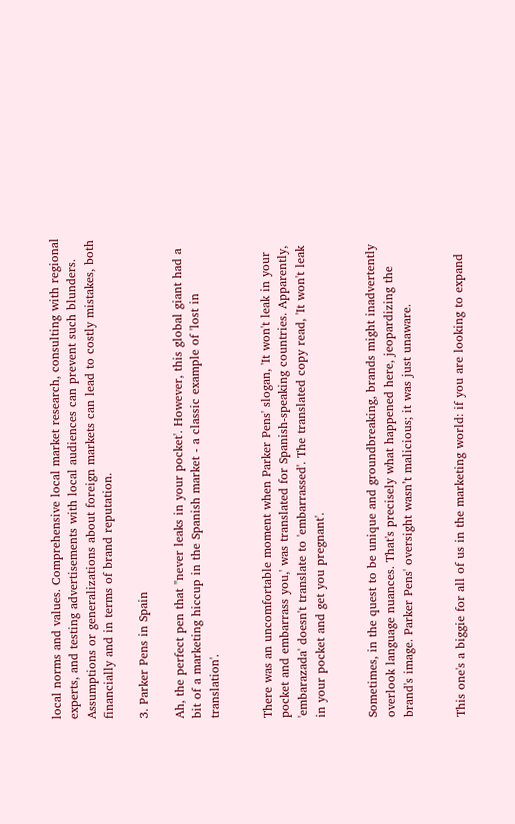local norms and values. Comprehensive local market research, consulting with regional experts, and testing advertisements with local audiences can prevent such blunders. Assumptions or generalizations about foreign markets can lead to costly mistakes, both financially and in terms of brand reputation.

3. Parker Pens in Spain

Ah, the perfect pen that "never leaks in your pocket'. However, this global giant had a bit of a marketing hiccup in the Spanish market - a classic example of 'lost in translation'.


There was an uncomfortable moment when Parker Pens' slogan, 'It won't leak in your pocket and embarrass you,' was translated for Spanish-speaking countries. Apparently, 'embarazada' doesn't translate to 'embarrassed'. The translated copy read, 'It won't leak in your pocket and get you pregnant'.


Sometimes, in the quest to be unique and groundbreaking, brands might inadvertently overlook language nuances. That's precisely what happened here, jeopardizing the brand's image. Parker Pens' oversight wasn’t malicious; it was just unaware.


This one's a biggie for all of us in the marketing world: if you are looking to expand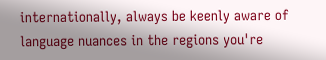internationally, always be keenly aware of language nuances in the regions you're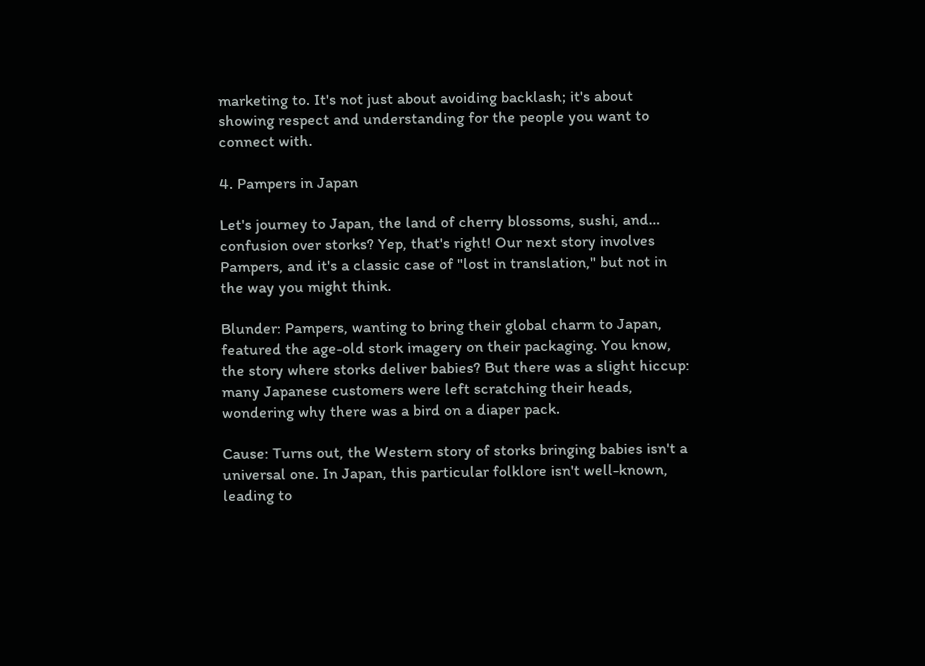marketing to. It's not just about avoiding backlash; it's about showing respect and understanding for the people you want to connect with.

4. Pampers in Japan

Let's journey to Japan, the land of cherry blossoms, sushi, and… confusion over storks? Yep, that's right! Our next story involves Pampers, and it's a classic case of "lost in translation," but not in the way you might think.

Blunder: Pampers, wanting to bring their global charm to Japan, featured the age-old stork imagery on their packaging. You know, the story where storks deliver babies? But there was a slight hiccup: many Japanese customers were left scratching their heads, wondering why there was a bird on a diaper pack.

Cause: Turns out, the Western story of storks bringing babies isn't a universal one. In Japan, this particular folklore isn't well-known, leading to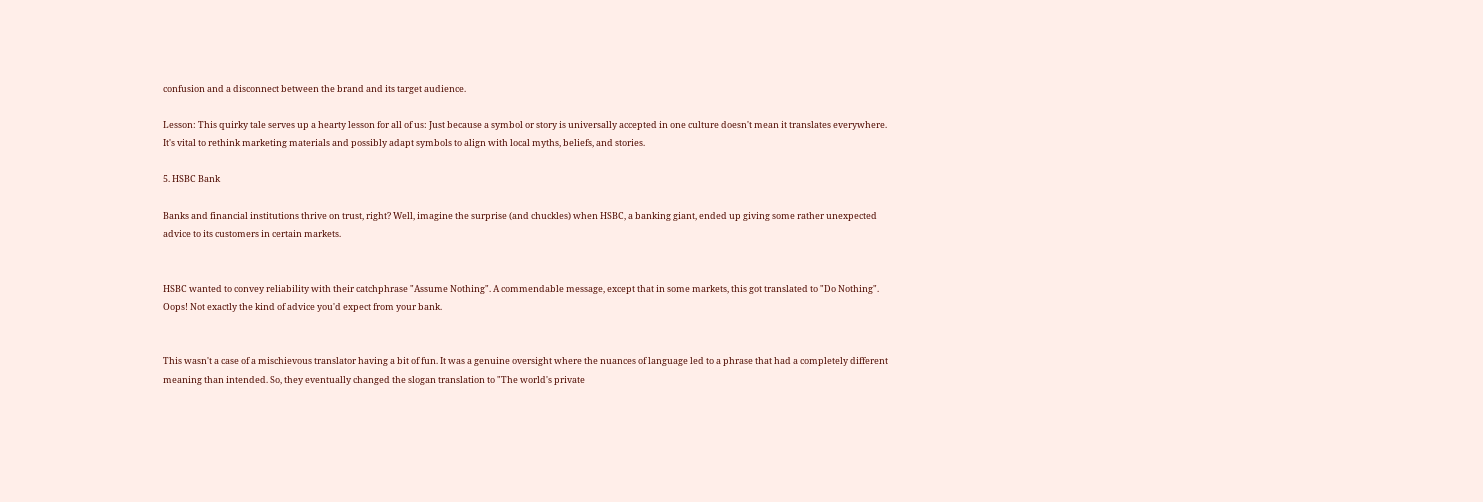confusion and a disconnect between the brand and its target audience.

Lesson: This quirky tale serves up a hearty lesson for all of us: Just because a symbol or story is universally accepted in one culture doesn't mean it translates everywhere. It's vital to rethink marketing materials and possibly adapt symbols to align with local myths, beliefs, and stories.

5. HSBC Bank

Banks and financial institutions thrive on trust, right? Well, imagine the surprise (and chuckles) when HSBC, a banking giant, ended up giving some rather unexpected advice to its customers in certain markets.


HSBC wanted to convey reliability with their catchphrase "Assume Nothing". A commendable message, except that in some markets, this got translated to "Do Nothing". Oops! Not exactly the kind of advice you'd expect from your bank.


This wasn't a case of a mischievous translator having a bit of fun. It was a genuine oversight where the nuances of language led to a phrase that had a completely different meaning than intended. So, they eventually changed the slogan translation to "The world's private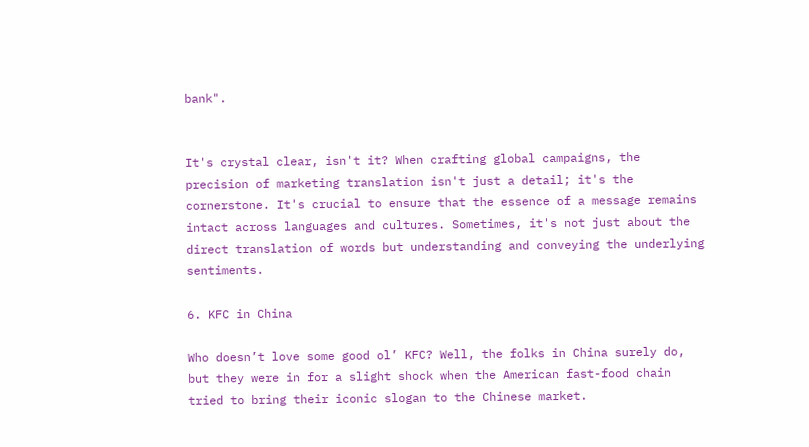bank".


It's crystal clear, isn't it? When crafting global campaigns, the precision of marketing translation isn't just a detail; it's the cornerstone. It's crucial to ensure that the essence of a message remains intact across languages and cultures. Sometimes, it's not just about the direct translation of words but understanding and conveying the underlying sentiments.

6. KFC in China

Who doesn’t love some good ol’ KFC? Well, the folks in China surely do, but they were in for a slight shock when the American fast-food chain tried to bring their iconic slogan to the Chinese market.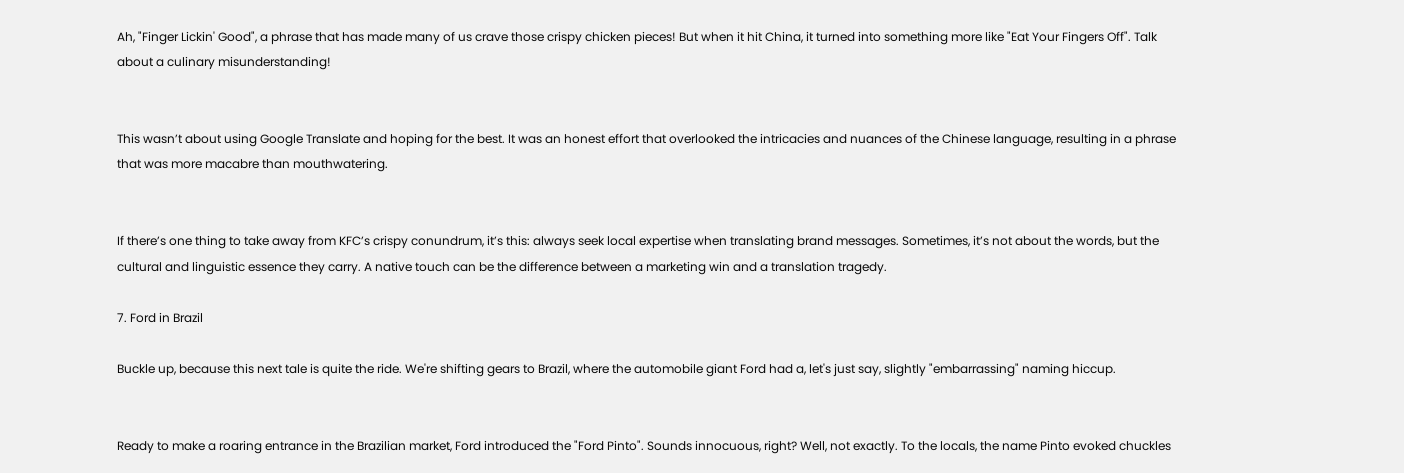Ah, "Finger Lickin' Good", a phrase that has made many of us crave those crispy chicken pieces! But when it hit China, it turned into something more like "Eat Your Fingers Off". Talk about a culinary misunderstanding!


This wasn’t about using Google Translate and hoping for the best. It was an honest effort that overlooked the intricacies and nuances of the Chinese language, resulting in a phrase that was more macabre than mouthwatering.


If there’s one thing to take away from KFC’s crispy conundrum, it’s this: always seek local expertise when translating brand messages. Sometimes, it’s not about the words, but the cultural and linguistic essence they carry. A native touch can be the difference between a marketing win and a translation tragedy.

7. Ford in Brazil

Buckle up, because this next tale is quite the ride. We're shifting gears to Brazil, where the automobile giant Ford had a, let's just say, slightly "embarrassing" naming hiccup.


Ready to make a roaring entrance in the Brazilian market, Ford introduced the "Ford Pinto". Sounds innocuous, right? Well, not exactly. To the locals, the name Pinto evoked chuckles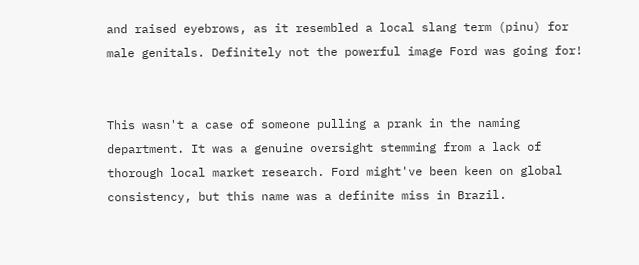and raised eyebrows, as it resembled a local slang term (pinu) for male genitals. Definitely not the powerful image Ford was going for!


This wasn't a case of someone pulling a prank in the naming department. It was a genuine oversight stemming from a lack of thorough local market research. Ford might've been keen on global consistency, but this name was a definite miss in Brazil.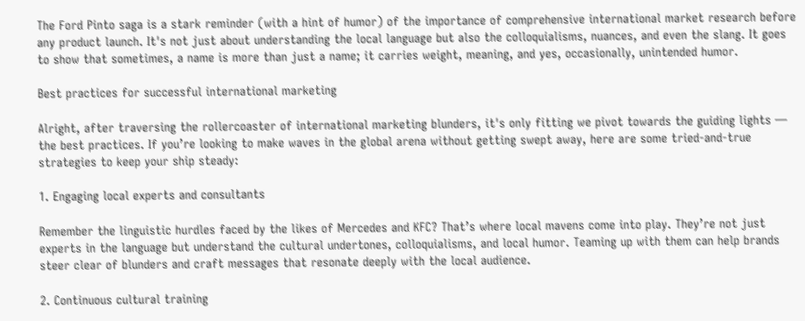The Ford Pinto saga is a stark reminder (with a hint of humor) of the importance of comprehensive international market research before any product launch. It's not just about understanding the local language but also the colloquialisms, nuances, and even the slang. It goes to show that sometimes, a name is more than just a name; it carries weight, meaning, and yes, occasionally, unintended humor.

Best practices for successful international marketing

Alright, after traversing the rollercoaster of international marketing blunders, it's only fitting we pivot towards the guiding lights — the best practices. If you’re looking to make waves in the global arena without getting swept away, here are some tried-and-true strategies to keep your ship steady:

1. Engaging local experts and consultants

Remember the linguistic hurdles faced by the likes of Mercedes and KFC? That’s where local mavens come into play. They’re not just experts in the language but understand the cultural undertones, colloquialisms, and local humor. Teaming up with them can help brands steer clear of blunders and craft messages that resonate deeply with the local audience.

2. Continuous cultural training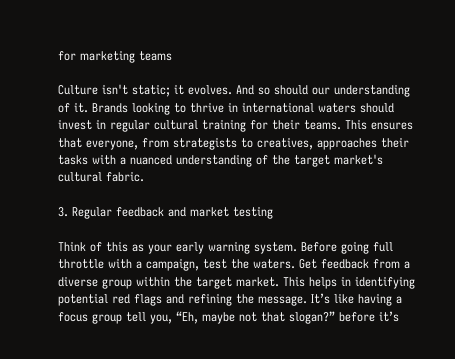for marketing teams

Culture isn't static; it evolves. And so should our understanding of it. Brands looking to thrive in international waters should invest in regular cultural training for their teams. This ensures that everyone, from strategists to creatives, approaches their tasks with a nuanced understanding of the target market's cultural fabric.

3. Regular feedback and market testing

Think of this as your early warning system. Before going full throttle with a campaign, test the waters. Get feedback from a diverse group within the target market. This helps in identifying potential red flags and refining the message. It’s like having a focus group tell you, “Eh, maybe not that slogan?” before it’s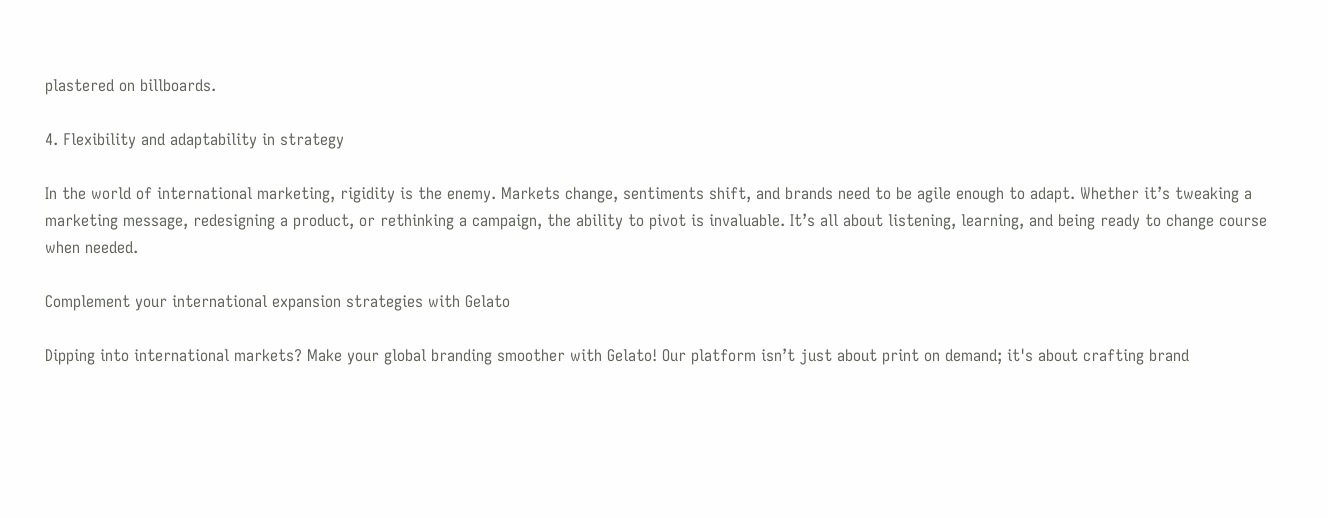plastered on billboards.

4. Flexibility and adaptability in strategy

In the world of international marketing, rigidity is the enemy. Markets change, sentiments shift, and brands need to be agile enough to adapt. Whether it’s tweaking a marketing message, redesigning a product, or rethinking a campaign, the ability to pivot is invaluable. It’s all about listening, learning, and being ready to change course when needed.

Complement your international expansion strategies with Gelato

Dipping into international markets? Make your global branding smoother with Gelato! Our platform isn’t just about print on demand; it's about crafting brand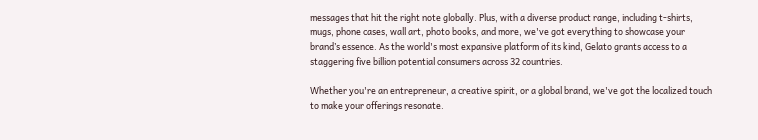messages that hit the right note globally. Plus, with a diverse product range, including t-shirts, mugs, phone cases, wall art, photo books, and more, we've got everything to showcase your brand’s essence. As the world's most expansive platform of its kind, Gelato grants access to a staggering five billion potential consumers across 32 countries.

Whether you're an entrepreneur, a creative spirit, or a global brand, we've got the localized touch to make your offerings resonate.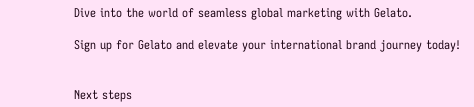Dive into the world of seamless global marketing with Gelato.

Sign up for Gelato and elevate your international brand journey today!


Next steps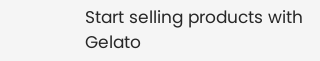Start selling products with Gelato